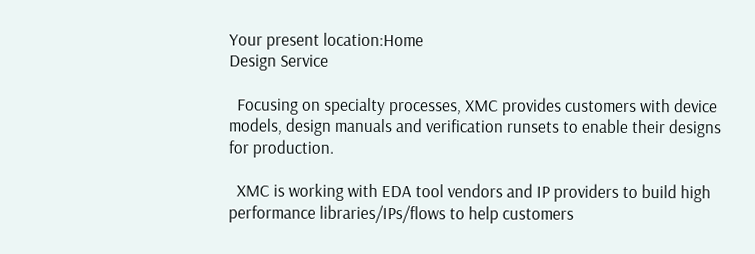Your present location:Home
Design Service

  Focusing on specialty processes, XMC provides customers with device models, design manuals and verification runsets to enable their designs for production.

  XMC is working with EDA tool vendors and IP providers to build high performance libraries/IPs/flows to help customers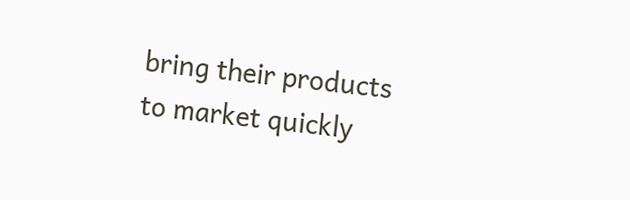bring their products to market quickly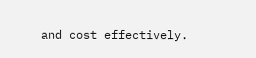and cost effectively.